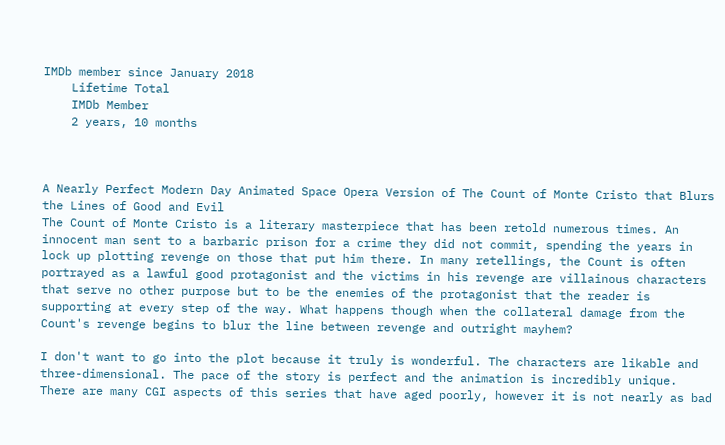IMDb member since January 2018
    Lifetime Total
    IMDb Member
    2 years, 10 months



A Nearly Perfect Modern Day Animated Space Opera Version of The Count of Monte Cristo that Blurs the Lines of Good and Evil
The Count of Monte Cristo is a literary masterpiece that has been retold numerous times. An innocent man sent to a barbaric prison for a crime they did not commit, spending the years in lock up plotting revenge on those that put him there. In many retellings, the Count is often portrayed as a lawful good protagonist and the victims in his revenge are villainous characters that serve no other purpose but to be the enemies of the protagonist that the reader is supporting at every step of the way. What happens though when the collateral damage from the Count's revenge begins to blur the line between revenge and outright mayhem?

I don't want to go into the plot because it truly is wonderful. The characters are likable and three-dimensional. The pace of the story is perfect and the animation is incredibly unique. There are many CGI aspects of this series that have aged poorly, however it is not nearly as bad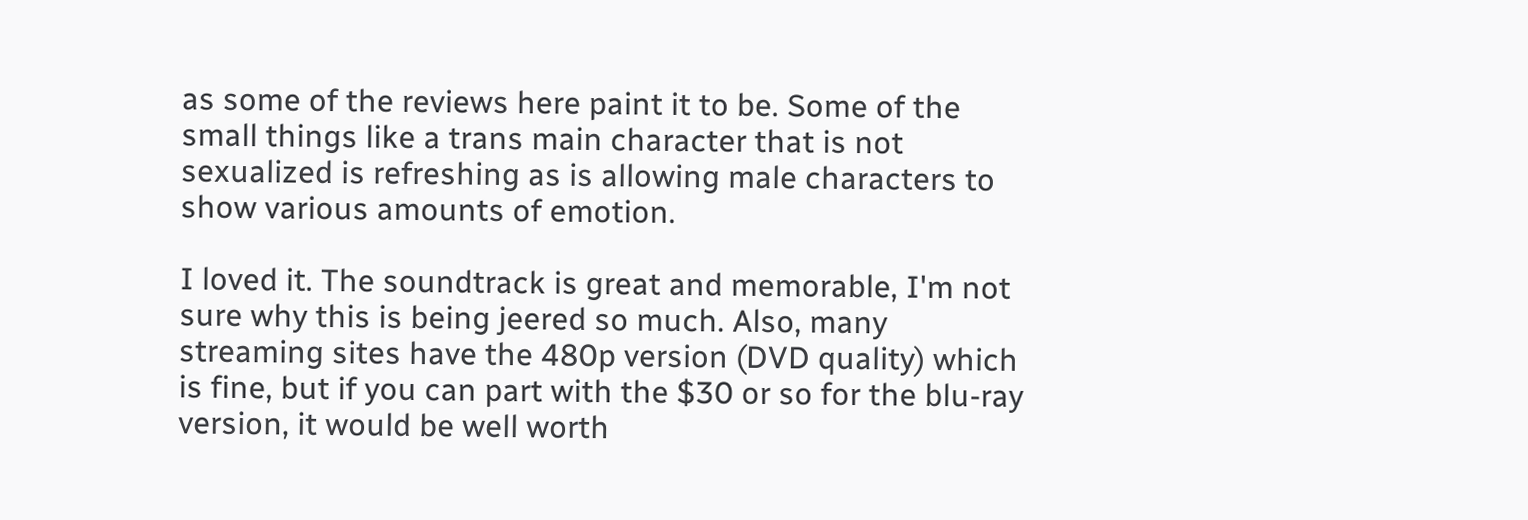as some of the reviews here paint it to be. Some of the small things like a trans main character that is not sexualized is refreshing as is allowing male characters to show various amounts of emotion.

I loved it. The soundtrack is great and memorable, I'm not sure why this is being jeered so much. Also, many streaming sites have the 480p version (DVD quality) which is fine, but if you can part with the $30 or so for the blu-ray version, it would be well worth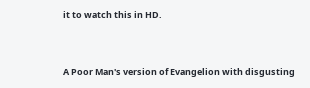it to watch this in HD.


A Poor Man's version of Evangelion with disgusting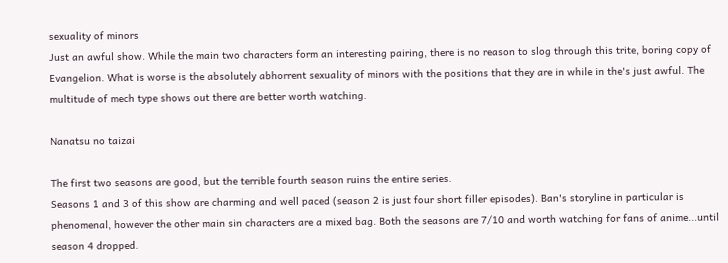sexuality of minors
Just an awful show. While the main two characters form an interesting pairing, there is no reason to slog through this trite, boring copy of Evangelion. What is worse is the absolutely abhorrent sexuality of minors with the positions that they are in while in the's just awful. The multitude of mech type shows out there are better worth watching.

Nanatsu no taizai

The first two seasons are good, but the terrible fourth season ruins the entire series.
Seasons 1 and 3 of this show are charming and well paced (season 2 is just four short filler episodes). Ban's storyline in particular is phenomenal, however the other main sin characters are a mixed bag. Both the seasons are 7/10 and worth watching for fans of anime...until season 4 dropped.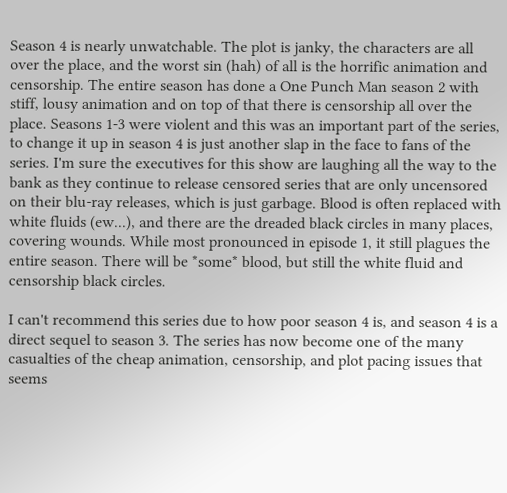Season 4 is nearly unwatchable. The plot is janky, the characters are all over the place, and the worst sin (hah) of all is the horrific animation and censorship. The entire season has done a One Punch Man season 2 with stiff, lousy animation and on top of that there is censorship all over the place. Seasons 1-3 were violent and this was an important part of the series, to change it up in season 4 is just another slap in the face to fans of the series. I'm sure the executives for this show are laughing all the way to the bank as they continue to release censored series that are only uncensored on their blu-ray releases, which is just garbage. Blood is often replaced with white fluids (ew...), and there are the dreaded black circles in many places, covering wounds. While most pronounced in episode 1, it still plagues the entire season. There will be *some* blood, but still the white fluid and censorship black circles.

I can't recommend this series due to how poor season 4 is, and season 4 is a direct sequel to season 3. The series has now become one of the many casualties of the cheap animation, censorship, and plot pacing issues that seems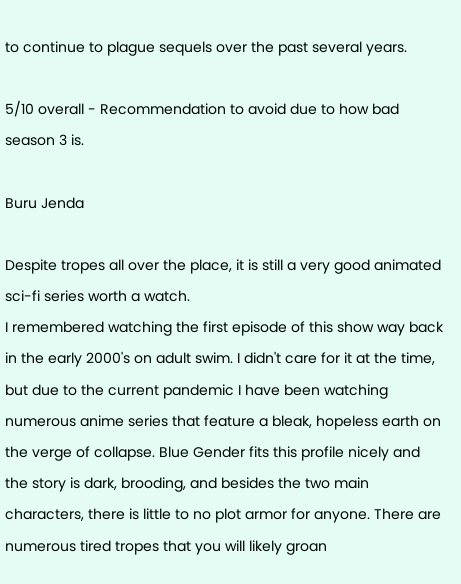to continue to plague sequels over the past several years.

5/10 overall - Recommendation to avoid due to how bad season 3 is.

Buru Jenda

Despite tropes all over the place, it is still a very good animated sci-fi series worth a watch.
I remembered watching the first episode of this show way back in the early 2000's on adult swim. I didn't care for it at the time, but due to the current pandemic I have been watching numerous anime series that feature a bleak, hopeless earth on the verge of collapse. Blue Gender fits this profile nicely and the story is dark, brooding, and besides the two main characters, there is little to no plot armor for anyone. There are numerous tired tropes that you will likely groan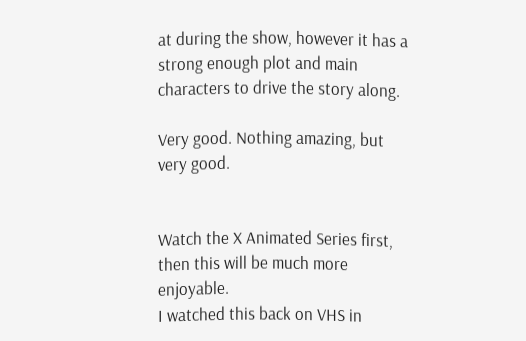at during the show, however it has a strong enough plot and main characters to drive the story along.

Very good. Nothing amazing, but very good.


Watch the X Animated Series first, then this will be much more enjoyable.
I watched this back on VHS in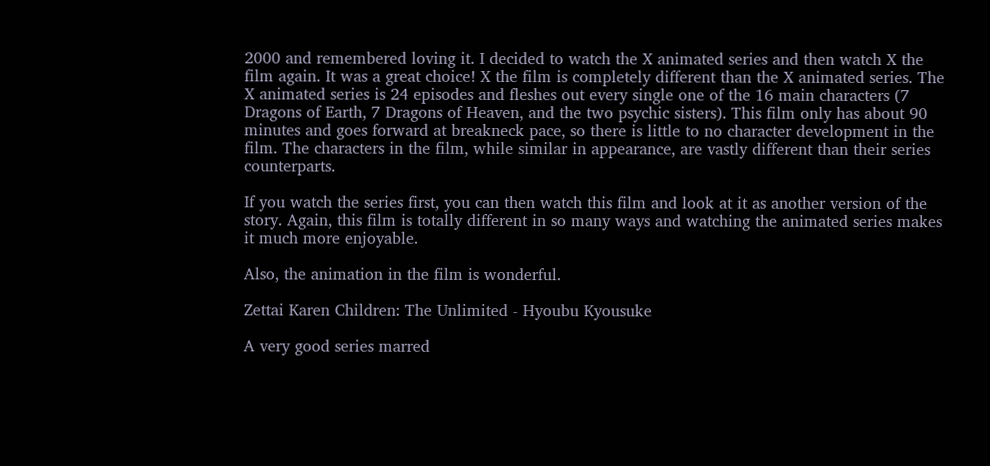2000 and remembered loving it. I decided to watch the X animated series and then watch X the film again. It was a great choice! X the film is completely different than the X animated series. The X animated series is 24 episodes and fleshes out every single one of the 16 main characters (7 Dragons of Earth, 7 Dragons of Heaven, and the two psychic sisters). This film only has about 90 minutes and goes forward at breakneck pace, so there is little to no character development in the film. The characters in the film, while similar in appearance, are vastly different than their series counterparts.

If you watch the series first, you can then watch this film and look at it as another version of the story. Again, this film is totally different in so many ways and watching the animated series makes it much more enjoyable.

Also, the animation in the film is wonderful.

Zettai Karen Children: The Unlimited - Hyoubu Kyousuke

A very good series marred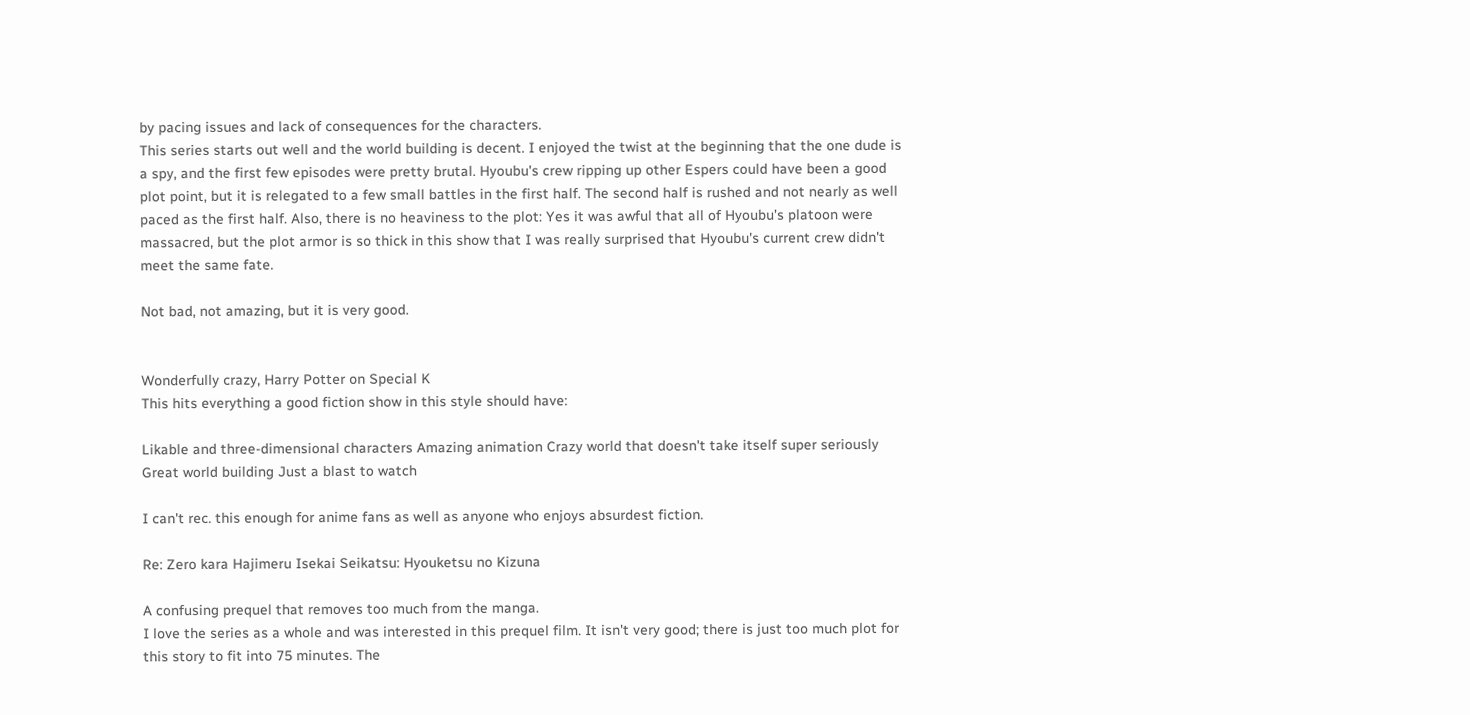by pacing issues and lack of consequences for the characters.
This series starts out well and the world building is decent. I enjoyed the twist at the beginning that the one dude is a spy, and the first few episodes were pretty brutal. Hyoubu's crew ripping up other Espers could have been a good plot point, but it is relegated to a few small battles in the first half. The second half is rushed and not nearly as well paced as the first half. Also, there is no heaviness to the plot: Yes it was awful that all of Hyoubu's platoon were massacred, but the plot armor is so thick in this show that I was really surprised that Hyoubu's current crew didn't meet the same fate.

Not bad, not amazing, but it is very good.


Wonderfully crazy, Harry Potter on Special K
This hits everything a good fiction show in this style should have:

Likable and three-dimensional characters Amazing animation Crazy world that doesn't take itself super seriously Great world building Just a blast to watch

I can't rec. this enough for anime fans as well as anyone who enjoys absurdest fiction.

Re: Zero kara Hajimeru Isekai Seikatsu: Hyouketsu no Kizuna

A confusing prequel that removes too much from the manga.
I love the series as a whole and was interested in this prequel film. It isn't very good; there is just too much plot for this story to fit into 75 minutes. The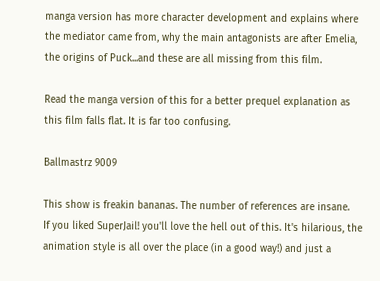manga version has more character development and explains where the mediator came from, why the main antagonists are after Emelia, the origins of Puck...and these are all missing from this film.

Read the manga version of this for a better prequel explanation as this film falls flat. It is far too confusing.

Ballmastrz 9009

This show is freakin bananas. The number of references are insane.
If you liked SuperJail! you'll love the hell out of this. It's hilarious, the animation style is all over the place (in a good way!) and just a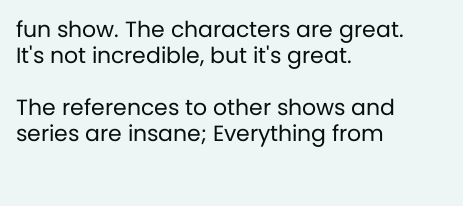fun show. The characters are great. It's not incredible, but it's great.

The references to other shows and series are insane; Everything from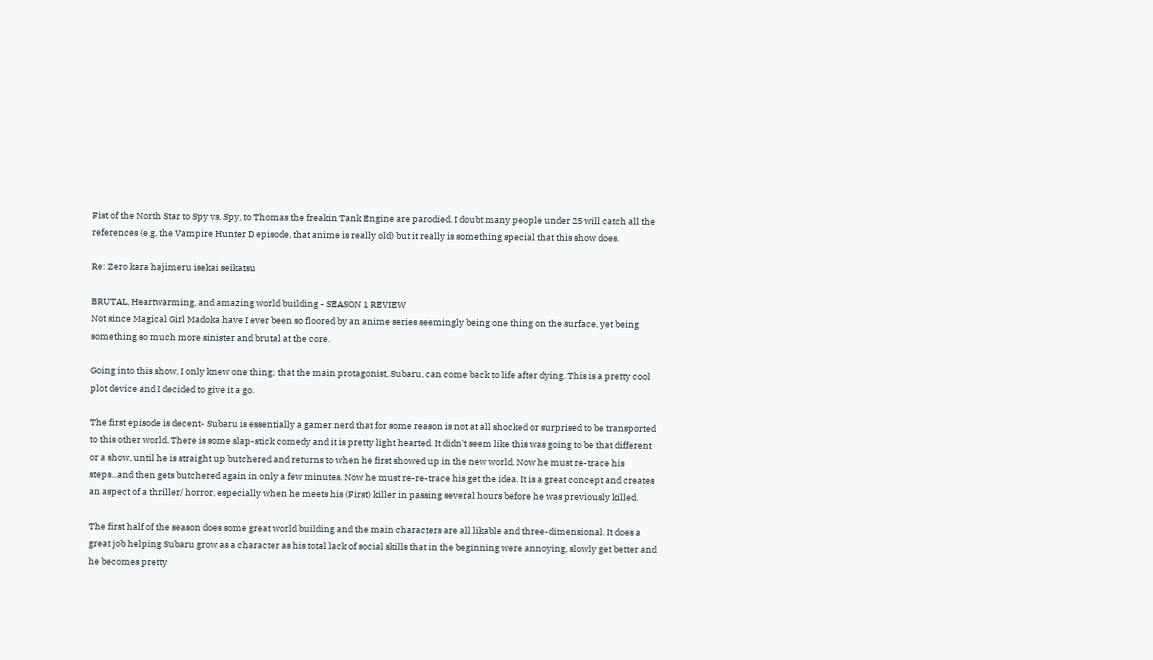Fist of the North Star to Spy vs. Spy, to Thomas the freakin Tank Engine are parodied. I doubt many people under 25 will catch all the references (e.g. the Vampire Hunter D episode, that anime is really old) but it really is something special that this show does.

Re: Zero kara hajimeru isekai seikatsu

BRUTAL, Heartwarming, and amazing world building - SEASON 1 REVIEW
Not since Magical Girl Madoka have I ever been so floored by an anime series seemingly being one thing on the surface, yet being something so much more sinister and brutal at the core.

Going into this show, I only knew one thing; that the main protagonist, Subaru, can come back to life after dying. This is a pretty cool plot device and I decided to give it a go.

The first episode is decent- Subaru is essentially a gamer nerd that for some reason is not at all shocked or surprised to be transported to this other world. There is some slap-stick comedy and it is pretty light hearted. It didn't seem like this was going to be that different or a show, until he is straight up butchered and returns to when he first showed up in the new world. Now he must re-trace his steps...and then gets butchered again in only a few minutes. Now he must re-re-trace his get the idea. It is a great concept and creates an aspect of a thriller/ horror, especially when he meets his (First) killer in passing several hours before he was previously killed.

The first half of the season does some great world building and the main characters are all likable and three-dimensional. It does a great job helping Subaru grow as a character as his total lack of social skills that in the beginning were annoying, slowly get better and he becomes pretty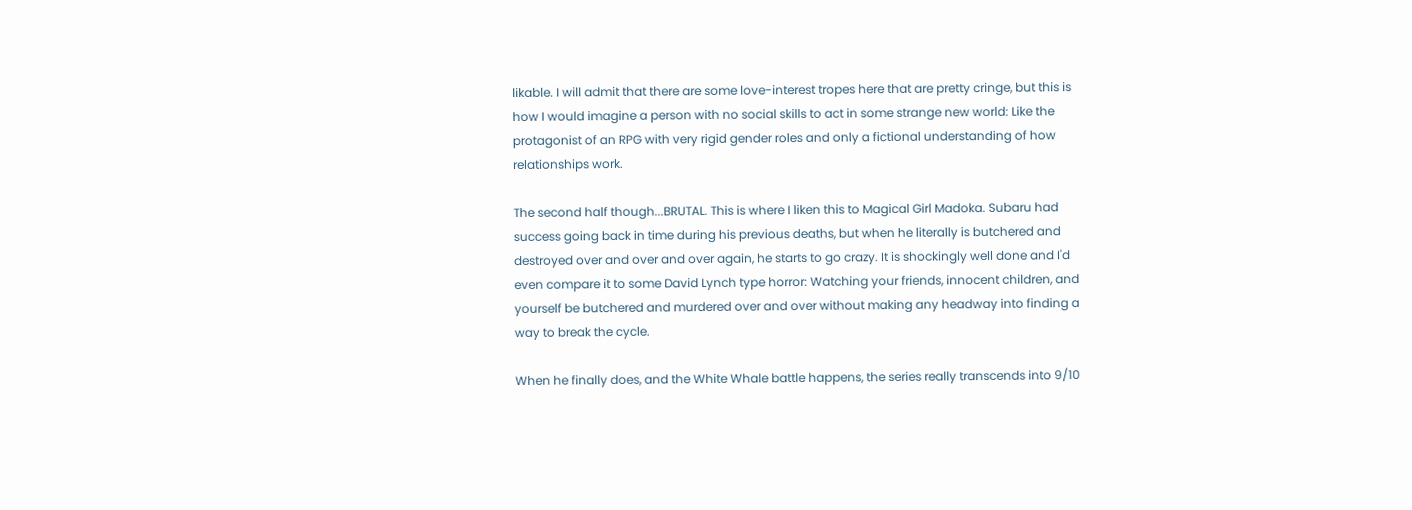likable. I will admit that there are some love-interest tropes here that are pretty cringe, but this is how I would imagine a person with no social skills to act in some strange new world: Like the protagonist of an RPG with very rigid gender roles and only a fictional understanding of how relationships work.

The second half though...BRUTAL. This is where I liken this to Magical Girl Madoka. Subaru had success going back in time during his previous deaths, but when he literally is butchered and destroyed over and over and over again, he starts to go crazy. It is shockingly well done and I'd even compare it to some David Lynch type horror: Watching your friends, innocent children, and yourself be butchered and murdered over and over without making any headway into finding a way to break the cycle.

When he finally does, and the White Whale battle happens, the series really transcends into 9/10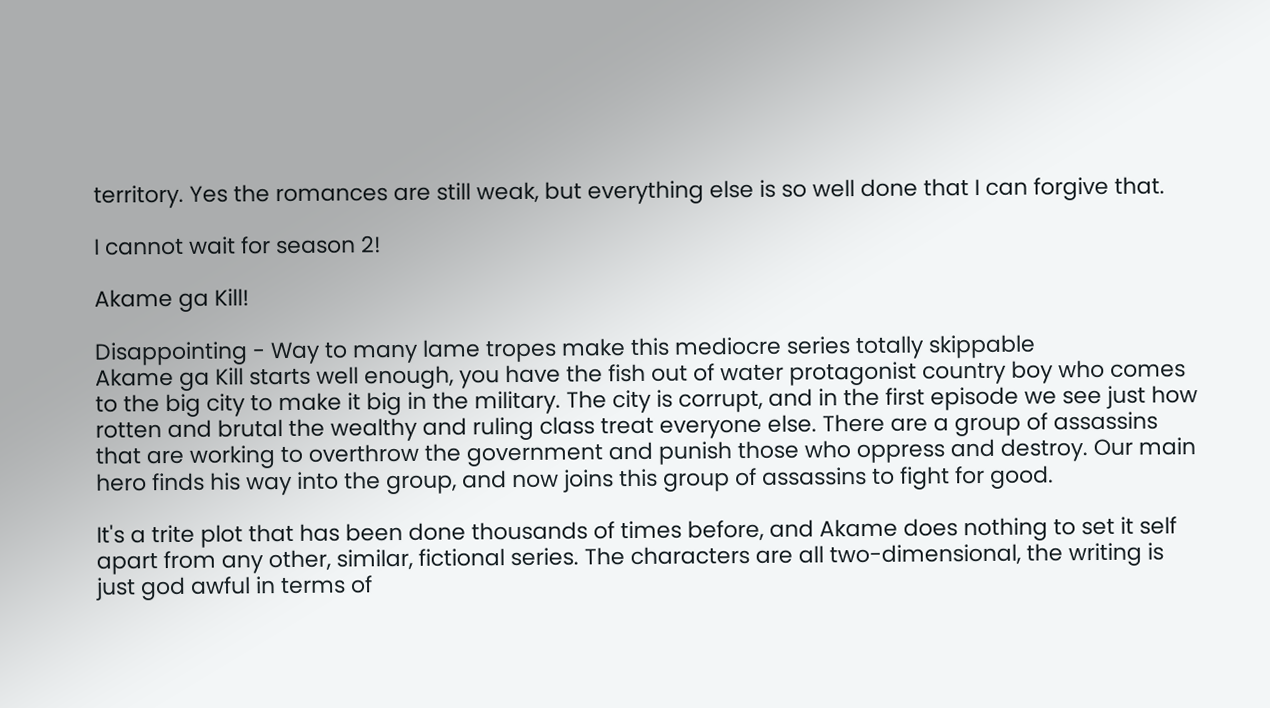territory. Yes the romances are still weak, but everything else is so well done that I can forgive that.

I cannot wait for season 2!

Akame ga Kill!

Disappointing - Way to many lame tropes make this mediocre series totally skippable
Akame ga Kill starts well enough, you have the fish out of water protagonist country boy who comes to the big city to make it big in the military. The city is corrupt, and in the first episode we see just how rotten and brutal the wealthy and ruling class treat everyone else. There are a group of assassins that are working to overthrow the government and punish those who oppress and destroy. Our main hero finds his way into the group, and now joins this group of assassins to fight for good.

It's a trite plot that has been done thousands of times before, and Akame does nothing to set it self apart from any other, similar, fictional series. The characters are all two-dimensional, the writing is just god awful in terms of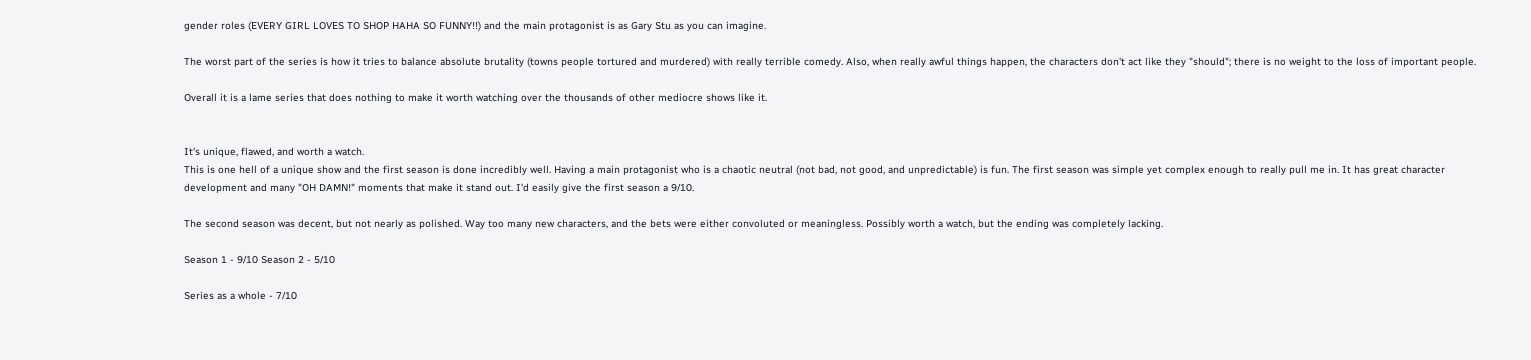gender roles (EVERY GIRL LOVES TO SHOP HAHA SO FUNNY!!) and the main protagonist is as Gary Stu as you can imagine.

The worst part of the series is how it tries to balance absolute brutality (towns people tortured and murdered) with really terrible comedy. Also, when really awful things happen, the characters don't act like they "should"; there is no weight to the loss of important people.

Overall it is a lame series that does nothing to make it worth watching over the thousands of other mediocre shows like it.


It's unique, flawed, and worth a watch.
This is one hell of a unique show and the first season is done incredibly well. Having a main protagonist who is a chaotic neutral (not bad, not good, and unpredictable) is fun. The first season was simple yet complex enough to really pull me in. It has great character development and many "OH DAMN!" moments that make it stand out. I'd easily give the first season a 9/10.

The second season was decent, but not nearly as polished. Way too many new characters, and the bets were either convoluted or meaningless. Possibly worth a watch, but the ending was completely lacking.

Season 1 - 9/10 Season 2 - 5/10

Series as a whole - 7/10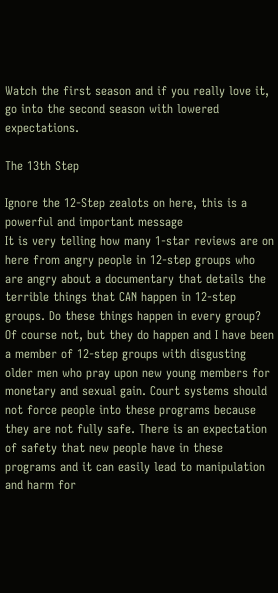Watch the first season and if you really love it, go into the second season with lowered expectations.

The 13th Step

Ignore the 12-Step zealots on here, this is a powerful and important message
It is very telling how many 1-star reviews are on here from angry people in 12-step groups who are angry about a documentary that details the terrible things that CAN happen in 12-step groups. Do these things happen in every group? Of course not, but they do happen and I have been a member of 12-step groups with disgusting older men who pray upon new young members for monetary and sexual gain. Court systems should not force people into these programs because they are not fully safe. There is an expectation of safety that new people have in these programs and it can easily lead to manipulation and harm for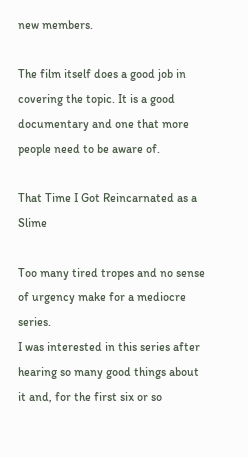new members.

The film itself does a good job in covering the topic. It is a good documentary and one that more people need to be aware of.

That Time I Got Reincarnated as a Slime

Too many tired tropes and no sense of urgency make for a mediocre series.
I was interested in this series after hearing so many good things about it and, for the first six or so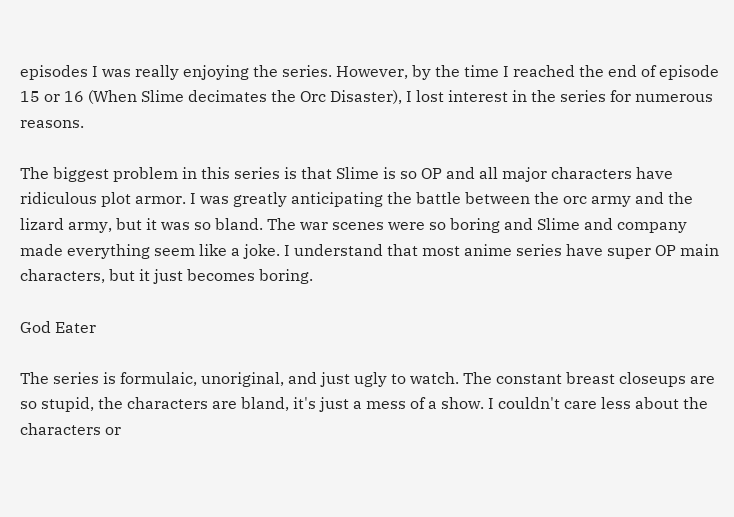episodes I was really enjoying the series. However, by the time I reached the end of episode 15 or 16 (When Slime decimates the Orc Disaster), I lost interest in the series for numerous reasons.

The biggest problem in this series is that Slime is so OP and all major characters have ridiculous plot armor. I was greatly anticipating the battle between the orc army and the lizard army, but it was so bland. The war scenes were so boring and Slime and company made everything seem like a joke. I understand that most anime series have super OP main characters, but it just becomes boring.

God Eater

The series is formulaic, unoriginal, and just ugly to watch. The constant breast closeups are so stupid, the characters are bland, it's just a mess of a show. I couldn't care less about the characters or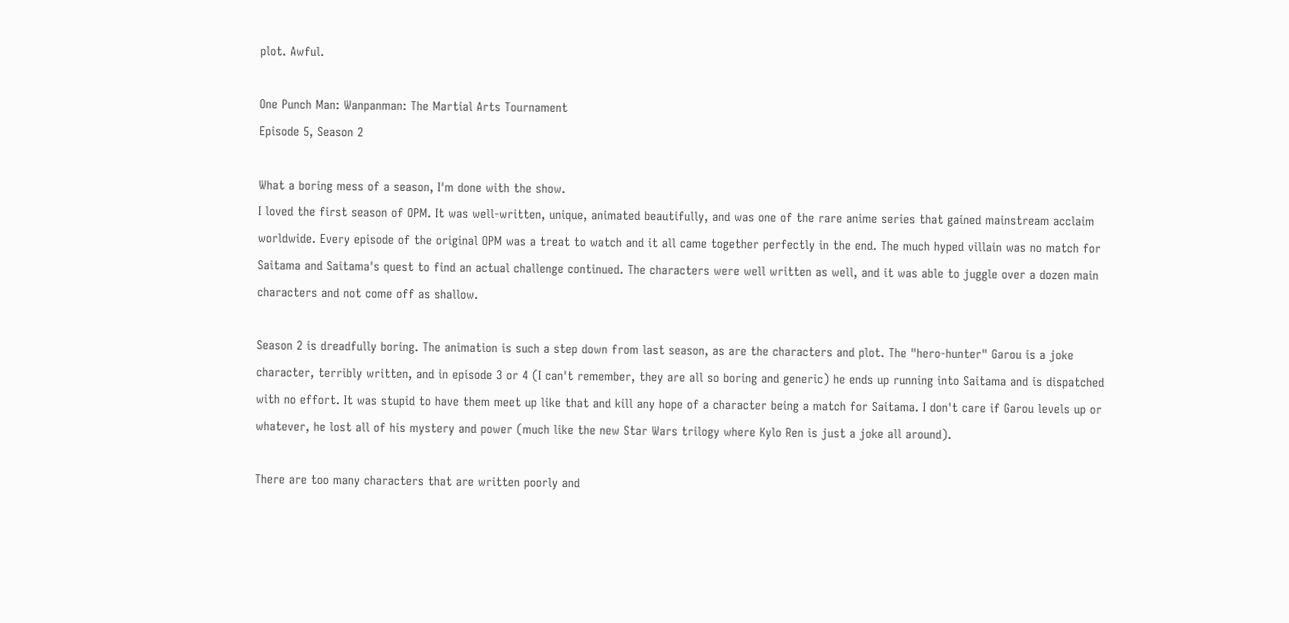plot. Awful.

One Punch Man: Wanpanman: The Martial Arts Tournament
Episode 5, Season 2

What a boring mess of a season, I'm done with the show.
I loved the first season of OPM. It was well-written, unique, animated beautifully, and was one of the rare anime series that gained mainstream acclaim worldwide. Every episode of the original OPM was a treat to watch and it all came together perfectly in the end. The much hyped villain was no match for Saitama and Saitama's quest to find an actual challenge continued. The characters were well written as well, and it was able to juggle over a dozen main characters and not come off as shallow.

Season 2 is dreadfully boring. The animation is such a step down from last season, as are the characters and plot. The "hero-hunter" Garou is a joke character, terribly written, and in episode 3 or 4 (I can't remember, they are all so boring and generic) he ends up running into Saitama and is dispatched with no effort. It was stupid to have them meet up like that and kill any hope of a character being a match for Saitama. I don't care if Garou levels up or whatever, he lost all of his mystery and power (much like the new Star Wars trilogy where Kylo Ren is just a joke all around).

There are too many characters that are written poorly and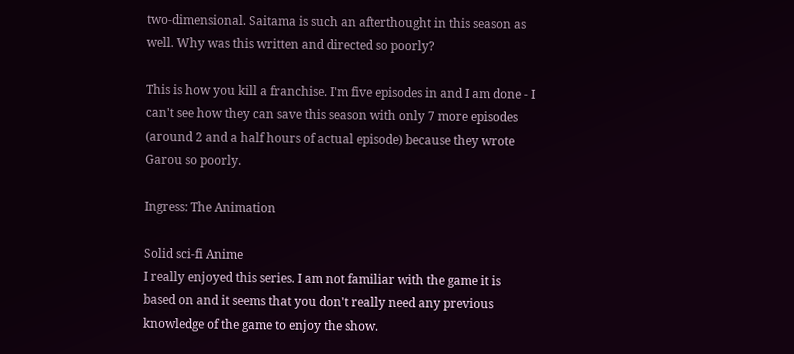two-dimensional. Saitama is such an afterthought in this season as well. Why was this written and directed so poorly?

This is how you kill a franchise. I'm five episodes in and I am done - I can't see how they can save this season with only 7 more episodes (around 2 and a half hours of actual episode) because they wrote Garou so poorly.

Ingress: The Animation

Solid sci-fi Anime
I really enjoyed this series. I am not familiar with the game it is based on and it seems that you don't really need any previous knowledge of the game to enjoy the show.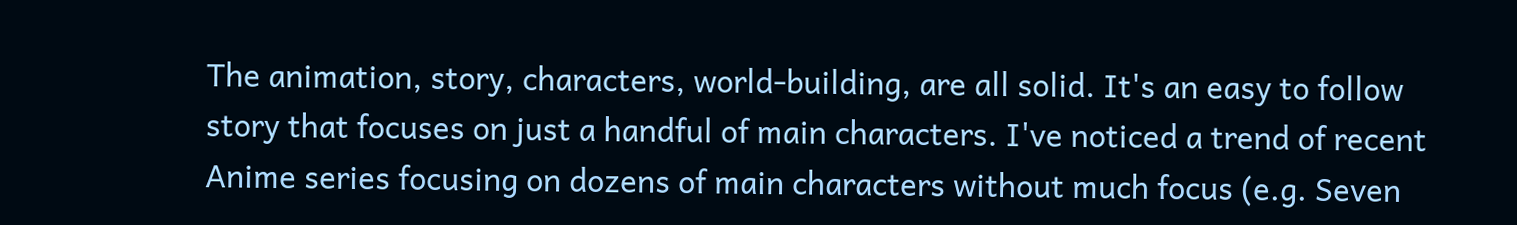The animation, story, characters, world-building, are all solid. It's an easy to follow story that focuses on just a handful of main characters. I've noticed a trend of recent Anime series focusing on dozens of main characters without much focus (e.g. Seven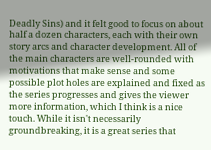Deadly Sins) and it felt good to focus on about half a dozen characters, each with their own story arcs and character development. All of the main characters are well-rounded with motivations that make sense and some possible plot holes are explained and fixed as the series progresses and gives the viewer more information, which I think is a nice touch. While it isn't necessarily groundbreaking, it is a great series that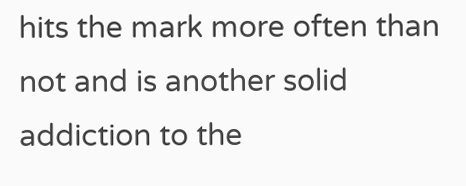hits the mark more often than not and is another solid addiction to the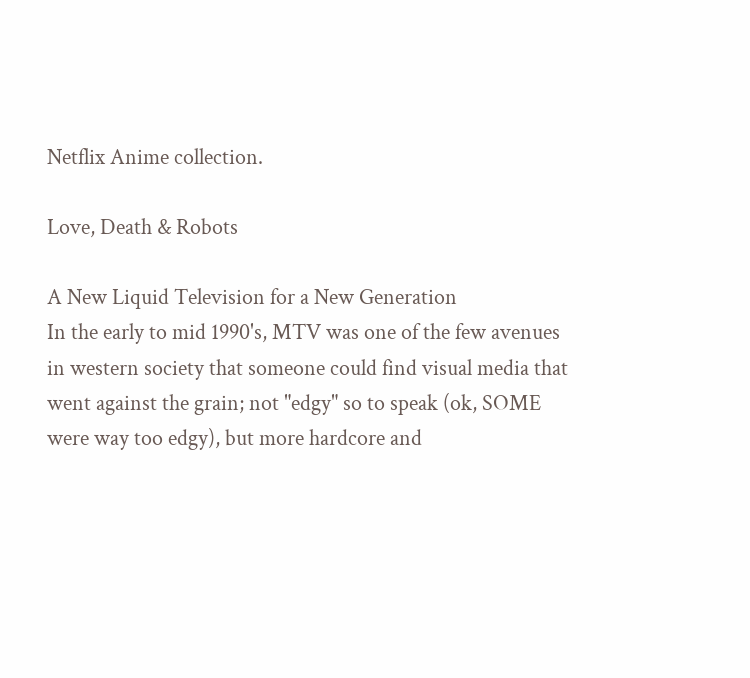Netflix Anime collection.

Love, Death & Robots

A New Liquid Television for a New Generation
In the early to mid 1990's, MTV was one of the few avenues in western society that someone could find visual media that went against the grain; not "edgy" so to speak (ok, SOME were way too edgy), but more hardcore and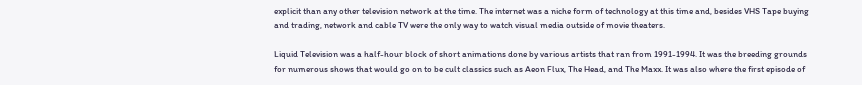explicit than any other television network at the time. The internet was a niche form of technology at this time and, besides VHS Tape buying and trading, network and cable TV were the only way to watch visual media outside of movie theaters.

Liquid Television was a half-hour block of short animations done by various artists that ran from 1991-1994. It was the breeding grounds for numerous shows that would go on to be cult classics such as Aeon Flux, The Head, and The Maxx. It was also where the first episode of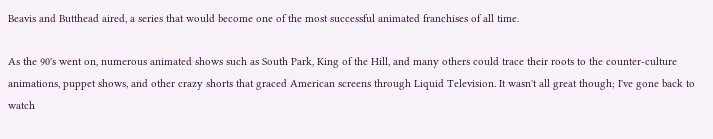Beavis and Butthead aired, a series that would become one of the most successful animated franchises of all time.

As the 90's went on, numerous animated shows such as South Park, King of the Hill, and many others could trace their roots to the counter-culture animations, puppet shows, and other crazy shorts that graced American screens through Liquid Television. It wasn't all great though; I've gone back to watch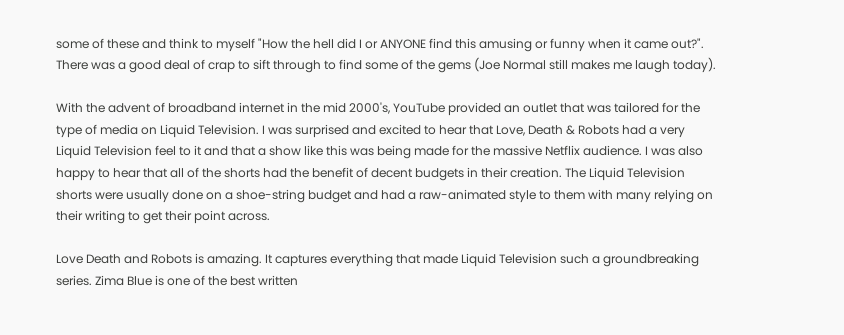some of these and think to myself "How the hell did I or ANYONE find this amusing or funny when it came out?". There was a good deal of crap to sift through to find some of the gems (Joe Normal still makes me laugh today).

With the advent of broadband internet in the mid 2000's, YouTube provided an outlet that was tailored for the type of media on Liquid Television. I was surprised and excited to hear that Love, Death & Robots had a very Liquid Television feel to it and that a show like this was being made for the massive Netflix audience. I was also happy to hear that all of the shorts had the benefit of decent budgets in their creation. The Liquid Television shorts were usually done on a shoe-string budget and had a raw-animated style to them with many relying on their writing to get their point across.

Love Death and Robots is amazing. It captures everything that made Liquid Television such a groundbreaking series. Zima Blue is one of the best written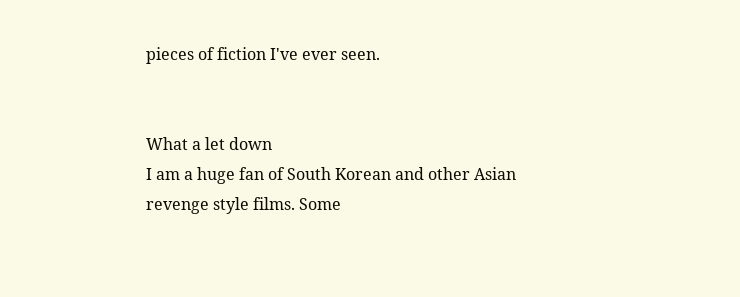pieces of fiction I've ever seen.


What a let down
I am a huge fan of South Korean and other Asian revenge style films. Some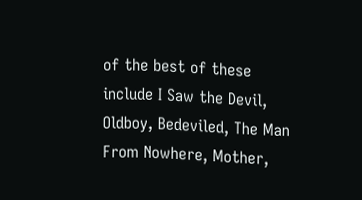of the best of these include I Saw the Devil, Oldboy, Bedeviled, The Man From Nowhere, Mother,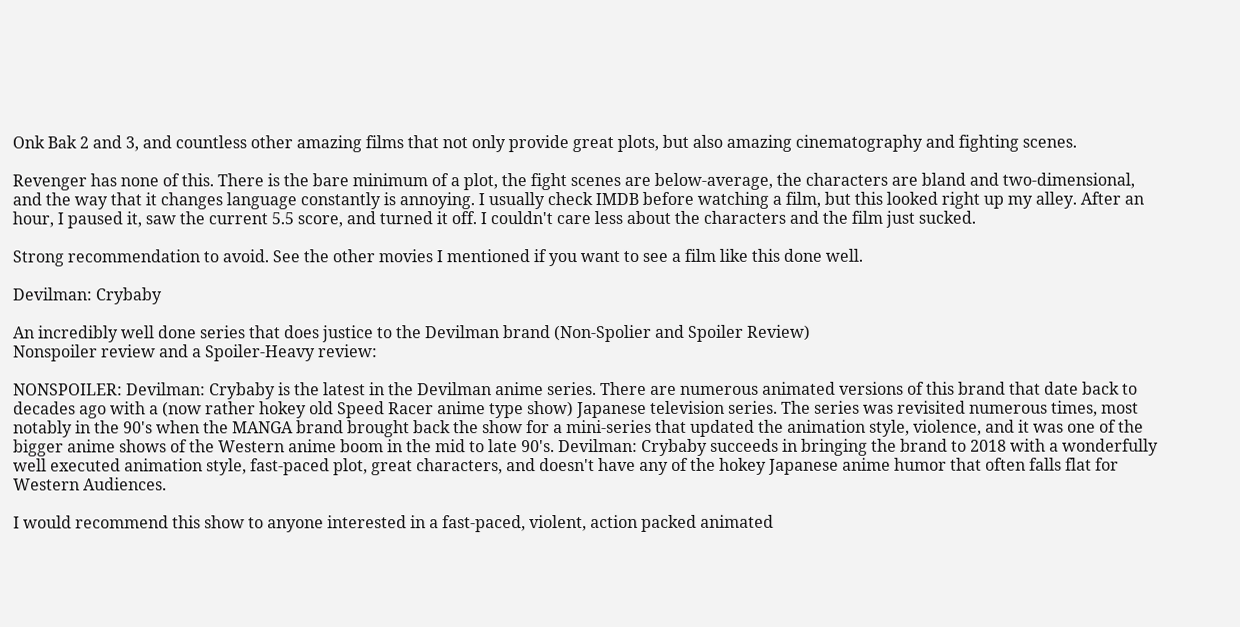Onk Bak 2 and 3, and countless other amazing films that not only provide great plots, but also amazing cinematography and fighting scenes.

Revenger has none of this. There is the bare minimum of a plot, the fight scenes are below-average, the characters are bland and two-dimensional, and the way that it changes language constantly is annoying. I usually check IMDB before watching a film, but this looked right up my alley. After an hour, I paused it, saw the current 5.5 score, and turned it off. I couldn't care less about the characters and the film just sucked.

Strong recommendation to avoid. See the other movies I mentioned if you want to see a film like this done well.

Devilman: Crybaby

An incredibly well done series that does justice to the Devilman brand (Non-Spolier and Spoiler Review)
Nonspoiler review and a Spoiler-Heavy review:

NONSPOILER: Devilman: Crybaby is the latest in the Devilman anime series. There are numerous animated versions of this brand that date back to decades ago with a (now rather hokey old Speed Racer anime type show) Japanese television series. The series was revisited numerous times, most notably in the 90's when the MANGA brand brought back the show for a mini-series that updated the animation style, violence, and it was one of the bigger anime shows of the Western anime boom in the mid to late 90's. Devilman: Crybaby succeeds in bringing the brand to 2018 with a wonderfully well executed animation style, fast-paced plot, great characters, and doesn't have any of the hokey Japanese anime humor that often falls flat for Western Audiences.

I would recommend this show to anyone interested in a fast-paced, violent, action packed animated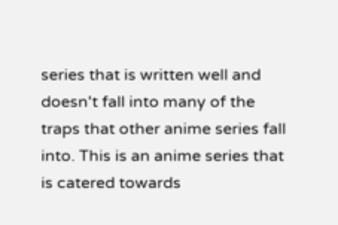series that is written well and doesn't fall into many of the traps that other anime series fall into. This is an anime series that is catered towards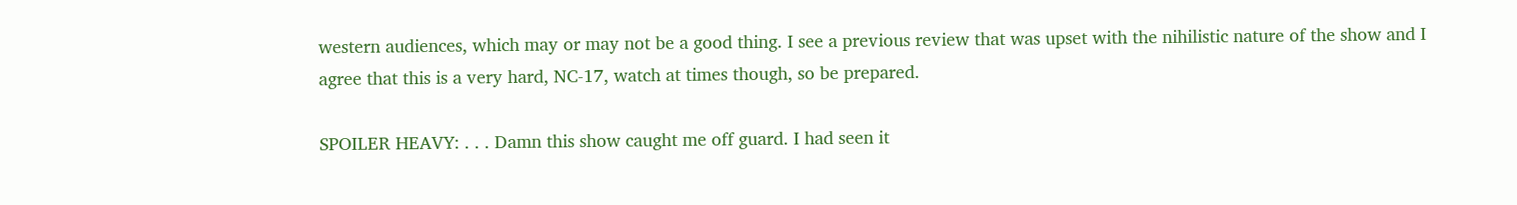western audiences, which may or may not be a good thing. I see a previous review that was upset with the nihilistic nature of the show and I agree that this is a very hard, NC-17, watch at times though, so be prepared.

SPOILER HEAVY: . . . Damn this show caught me off guard. I had seen it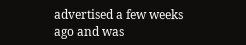advertised a few weeks ago and was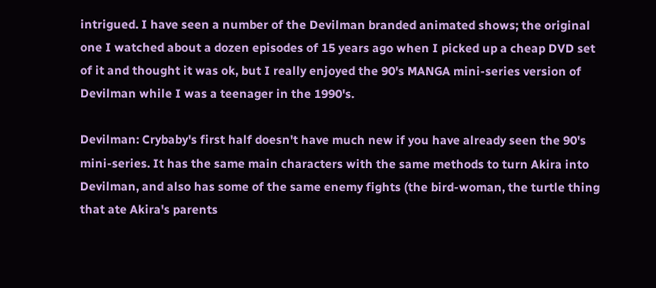intrigued. I have seen a number of the Devilman branded animated shows; the original one I watched about a dozen episodes of 15 years ago when I picked up a cheap DVD set of it and thought it was ok, but I really enjoyed the 90's MANGA mini-series version of Devilman while I was a teenager in the 1990's.

Devilman: Crybaby's first half doesn't have much new if you have already seen the 90's mini-series. It has the same main characters with the same methods to turn Akira into Devilman, and also has some of the same enemy fights (the bird-woman, the turtle thing that ate Akira's parents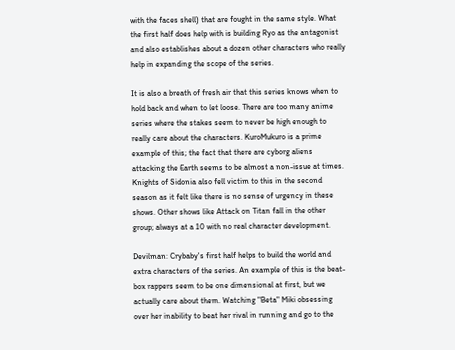with the faces shell) that are fought in the same style. What the first half does help with is building Ryo as the antagonist and also establishes about a dozen other characters who really help in expanding the scope of the series.

It is also a breath of fresh air that this series knows when to hold back and when to let loose. There are too many anime series where the stakes seem to never be high enough to really care about the characters. KuroMukuro is a prime example of this; the fact that there are cyborg aliens attacking the Earth seems to be almost a non-issue at times. Knights of Sidonia also fell victim to this in the second season as it felt like there is no sense of urgency in these shows. Other shows like Attack on Titan fall in the other group; always at a 10 with no real character development.

Devilman: Crybaby's first half helps to build the world and extra characters of the series. An example of this is the beat-box rappers seem to be one dimensional at first, but we actually care about them. Watching "Beta" Miki obsessing over her inability to beat her rival in running and go to the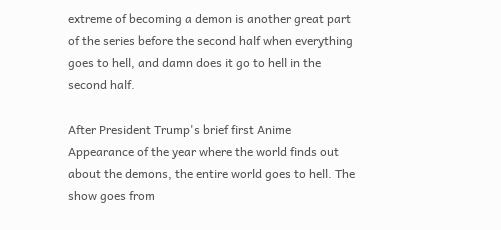extreme of becoming a demon is another great part of the series before the second half when everything goes to hell, and damn does it go to hell in the second half.

After President Trump's brief first Anime Appearance of the year where the world finds out about the demons, the entire world goes to hell. The show goes from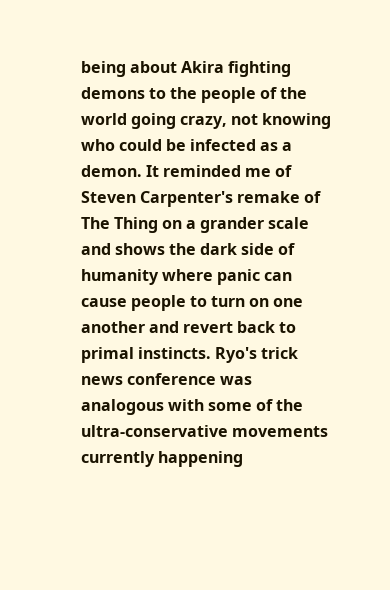being about Akira fighting demons to the people of the world going crazy, not knowing who could be infected as a demon. It reminded me of Steven Carpenter's remake of The Thing on a grander scale and shows the dark side of humanity where panic can cause people to turn on one another and revert back to primal instincts. Ryo's trick news conference was analogous with some of the ultra-conservative movements currently happening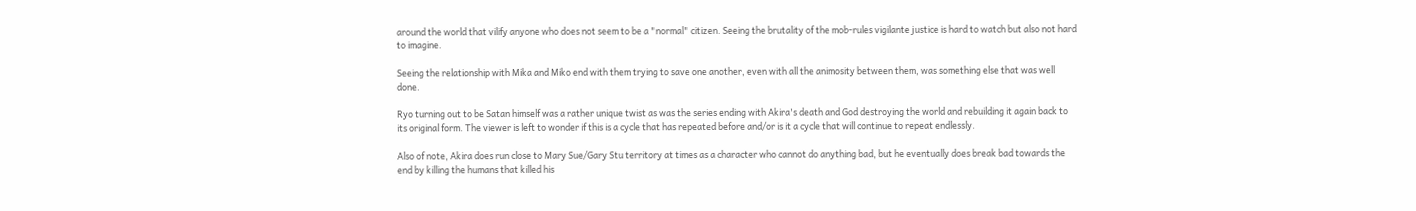around the world that vilify anyone who does not seem to be a "normal" citizen. Seeing the brutality of the mob-rules vigilante justice is hard to watch but also not hard to imagine.

Seeing the relationship with Mika and Miko end with them trying to save one another, even with all the animosity between them, was something else that was well done.

Ryo turning out to be Satan himself was a rather unique twist as was the series ending with Akira's death and God destroying the world and rebuilding it again back to its original form. The viewer is left to wonder if this is a cycle that has repeated before and/or is it a cycle that will continue to repeat endlessly.

Also of note, Akira does run close to Mary Sue/Gary Stu territory at times as a character who cannot do anything bad, but he eventually does break bad towards the end by killing the humans that killed his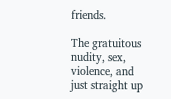friends.

The gratuitous nudity, sex, violence, and just straight up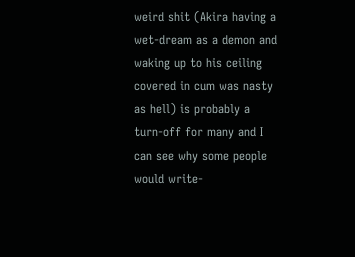weird shit (Akira having a wet-dream as a demon and waking up to his ceiling covered in cum was nasty as hell) is probably a turn-off for many and I can see why some people would write-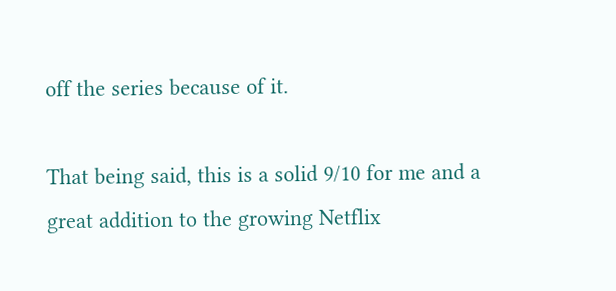off the series because of it.

That being said, this is a solid 9/10 for me and a great addition to the growing Netflix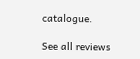catalogue.

See all reviews